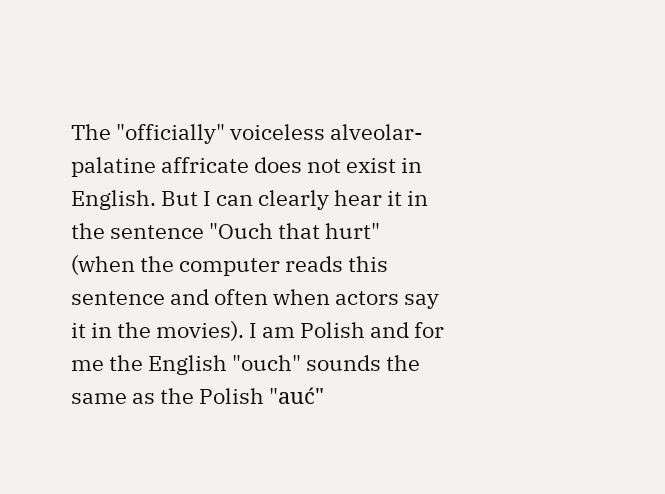The "officially" voiceless alveolar-palatine affricate does not exist in English. But I can clearly hear it in the sentence "Ouch that hurt" (when the computer reads this sentence and often when actors say it in the movies). I am Polish and for me the English "ouch" sounds the same as the Polish "auć"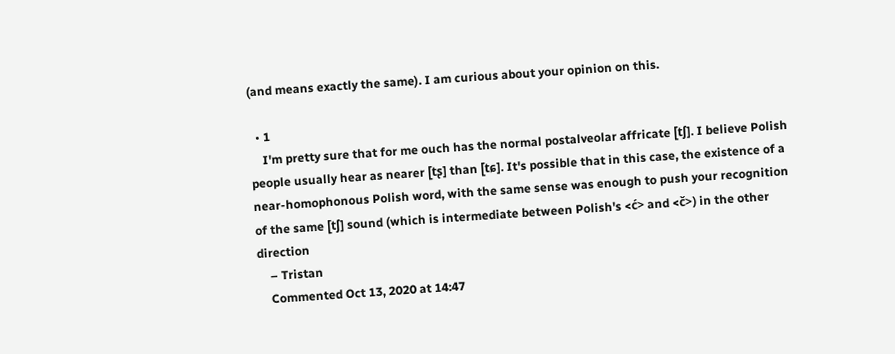(and means exactly the same). I am curious about your opinion on this.

  • 1
    I'm pretty sure that for me ouch has the normal postalveolar affricate [tʃ]. I believe Polish people usually hear as nearer [tʂ] than [tɕ]. It's possible that in this case, the existence of a near-homophonous Polish word, with the same sense was enough to push your recognition of the same [tʃ] sound (which is intermediate between Polish's <ć> and <č>) in the other direction
    – Tristan
    Commented Oct 13, 2020 at 14:47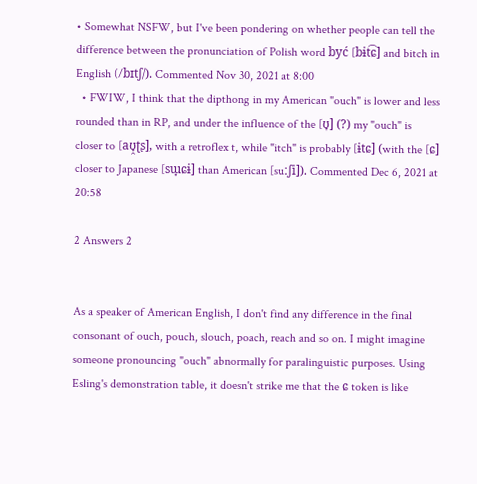• Somewhat NSFW, but I've been pondering on whether people can tell the difference between the pronunciation of Polish word być [bɨt͡ɕ] and bitch in English (/bɪtʃ/). Commented Nov 30, 2021 at 8:00
  • FWIW, I think that the dipthong in my American "ouch" is lower and less rounded than in RP, and under the influence of the [ʊ̞] (?) my "ouch" is closer to [aʊ̞̯ʈʂ], with a retroflex t, while "itch" is probably [ɨtɕ] (with the [ɕ] closer to Japanese [sɯ̟ɕɨ] than American [suːʃi]). Commented Dec 6, 2021 at 20:58

2 Answers 2


As a speaker of American English, I don't find any difference in the final consonant of ouch, pouch, slouch, poach, reach and so on. I might imagine someone pronouncing "ouch" abnormally for paralinguistic purposes. Using Esling's demonstration table, it doesn't strike me that the ɕ token is like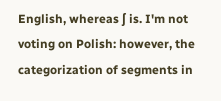English, whereas ʃ is. I'm not voting on Polish: however, the categorization of segments in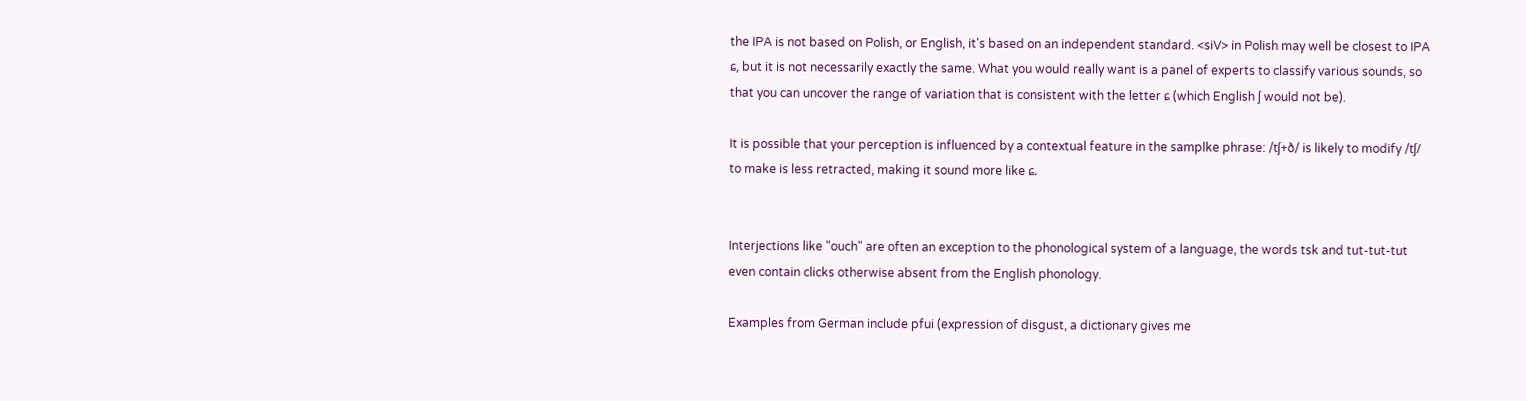the IPA is not based on Polish, or English, it's based on an independent standard. <siV> in Polish may well be closest to IPA ɕ, but it is not necessarily exactly the same. What you would really want is a panel of experts to classify various sounds, so that you can uncover the range of variation that is consistent with the letter ɕ (which English ʃ would not be).

It is possible that your perception is influenced by a contextual feature in the samplke phrase: /tʃ+ð/ is likely to modify /tʃ/ to make is less retracted, making it sound more like ɕ.


Interjections like "ouch" are often an exception to the phonological system of a language, the words tsk and tut-tut-tut even contain clicks otherwise absent from the English phonology.

Examples from German include pfui (expression of disgust, a dictionary gives me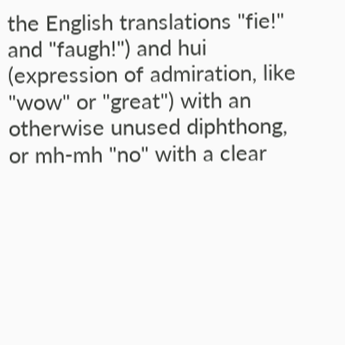the English translations "fie!" and "faugh!") and hui (expression of admiration, like "wow" or "great") with an otherwise unused diphthong, or mh-mh "no" with a clear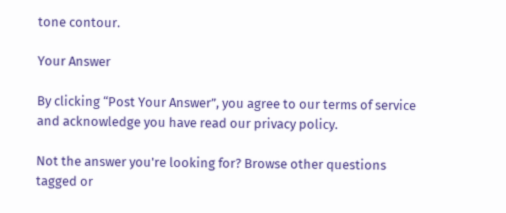tone contour.

Your Answer

By clicking “Post Your Answer”, you agree to our terms of service and acknowledge you have read our privacy policy.

Not the answer you're looking for? Browse other questions tagged or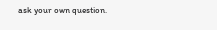ask your own question.